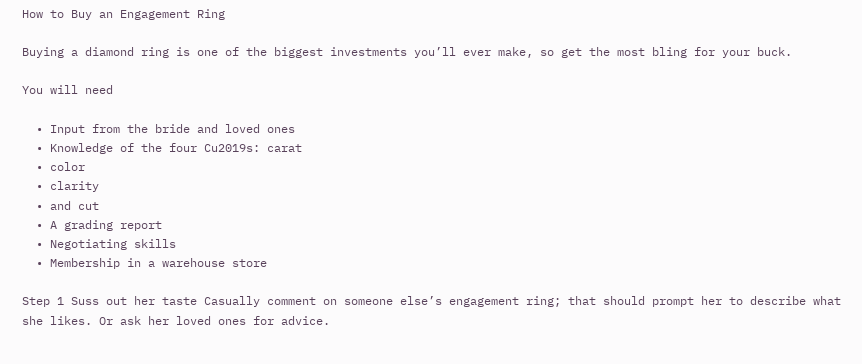How to Buy an Engagement Ring

Buying a diamond ring is one of the biggest investments you’ll ever make, so get the most bling for your buck.

You will need

  • Input from the bride and loved ones
  • Knowledge of the four Cu2019s: carat
  • color
  • clarity
  • and cut
  • A grading report
  • Negotiating skills
  • Membership in a warehouse store

Step 1 Suss out her taste Casually comment on someone else’s engagement ring; that should prompt her to describe what she likes. Or ask her loved ones for advice.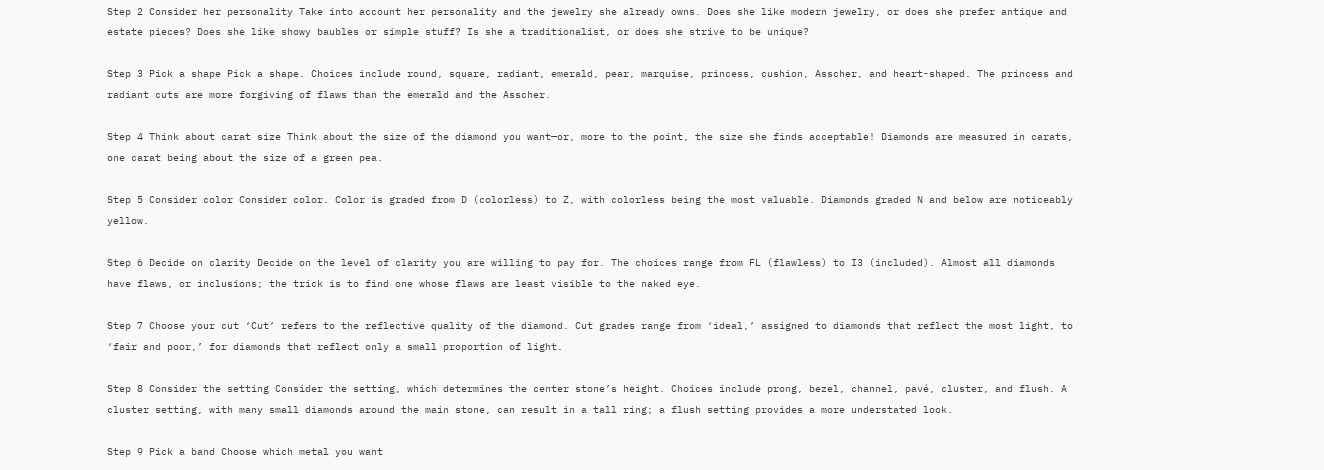Step 2 Consider her personality Take into account her personality and the jewelry she already owns. Does she like modern jewelry, or does she prefer antique and estate pieces? Does she like showy baubles or simple stuff? Is she a traditionalist, or does she strive to be unique?

Step 3 Pick a shape Pick a shape. Choices include round, square, radiant, emerald, pear, marquise, princess, cushion, Asscher, and heart-shaped. The princess and radiant cuts are more forgiving of flaws than the emerald and the Asscher.

Step 4 Think about carat size Think about the size of the diamond you want—or, more to the point, the size she finds acceptable! Diamonds are measured in carats, one carat being about the size of a green pea.

Step 5 Consider color Consider color. Color is graded from D (colorless) to Z, with colorless being the most valuable. Diamonds graded N and below are noticeably yellow.

Step 6 Decide on clarity Decide on the level of clarity you are willing to pay for. The choices range from FL (flawless) to I3 (included). Almost all diamonds have flaws, or inclusions; the trick is to find one whose flaws are least visible to the naked eye.

Step 7 Choose your cut ‘Cut’ refers to the reflective quality of the diamond. Cut grades range from ‘ideal,’ assigned to diamonds that reflect the most light, to ‘fair and poor,’ for diamonds that reflect only a small proportion of light.

Step 8 Consider the setting Consider the setting, which determines the center stone’s height. Choices include prong, bezel, channel, pavé, cluster, and flush. A cluster setting, with many small diamonds around the main stone, can result in a tall ring; a flush setting provides a more understated look.

Step 9 Pick a band Choose which metal you want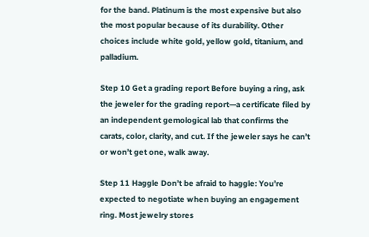for the band. Platinum is the most expensive but also the most popular because of its durability. Other choices include white gold, yellow gold, titanium, and palladium.

Step 10 Get a grading report Before buying a ring, ask the jeweler for the grading report—a certificate filed by an independent gemological lab that confirms the carats, color, clarity, and cut. If the jeweler says he can’t or won’t get one, walk away.

Step 11 Haggle Don’t be afraid to haggle: You’re expected to negotiate when buying an engagement ring. Most jewelry stores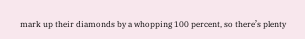mark up their diamonds by a whopping 100 percent, so there’s plenty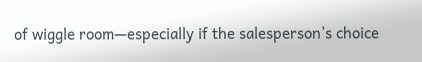of wiggle room—especially if the salesperson’s choice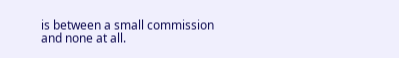is between a small commission and none at all.